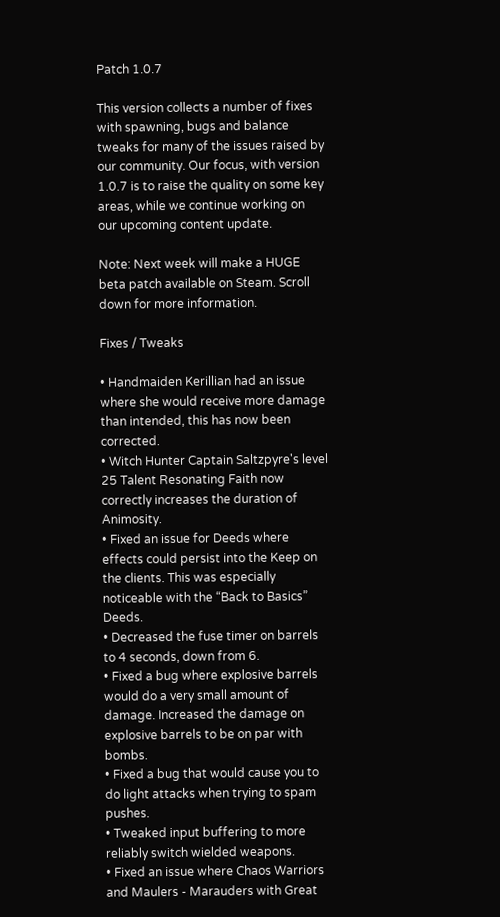Patch 1.0.7

This version collects a number of fixes with spawning, bugs and balance tweaks for many of the issues raised by our community. Our focus, with version 1.0.7 is to raise the quality on some key areas, while we continue working on our upcoming content update.

Note: Next week will make a HUGE beta patch available on Steam. Scroll down for more information.

Fixes / Tweaks

• Handmaiden Kerillian had an issue where she would receive more damage than intended, this has now been corrected.
• Witch Hunter Captain Saltzpyre's level 25 Talent Resonating Faith now correctly increases the duration of Animosity.
• Fixed an issue for Deeds where effects could persist into the Keep on the clients. This was especially noticeable with the “Back to Basics” Deeds.
• Decreased the fuse timer on barrels to 4 seconds, down from 6.
• Fixed a bug where explosive barrels would do a very small amount of damage. Increased the damage on explosive barrels to be on par with bombs.
• Fixed a bug that would cause you to do light attacks when trying to spam pushes.
• Tweaked input buffering to more reliably switch wielded weapons.
• Fixed an issue where Chaos Warriors and Maulers - Marauders with Great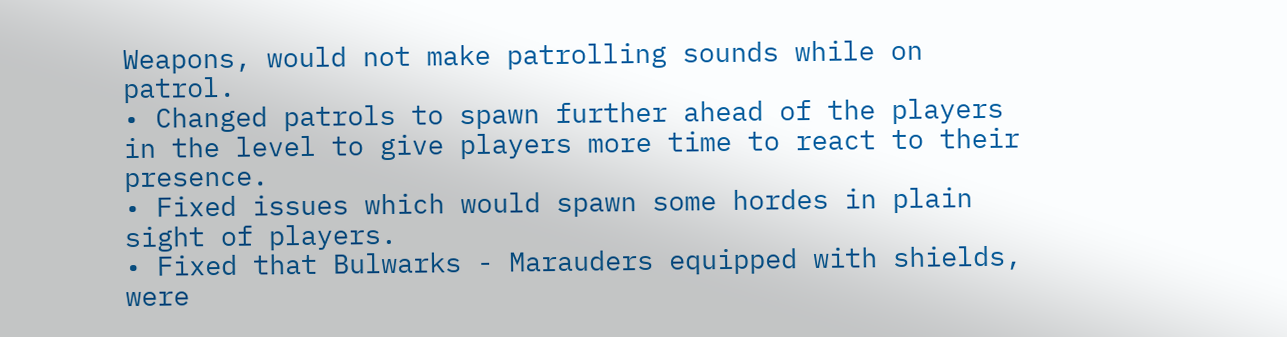Weapons, would not make patrolling sounds while on patrol.
• Changed patrols to spawn further ahead of the players in the level to give players more time to react to their presence.
• Fixed issues which would spawn some hordes in plain sight of players.
• Fixed that Bulwarks - Marauders equipped with shields, were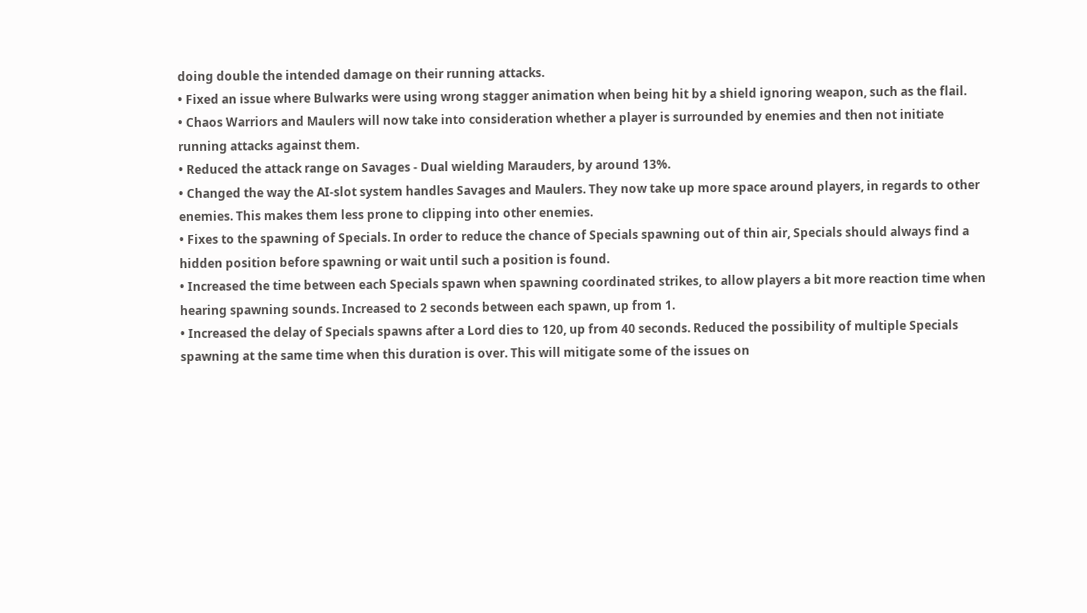doing double the intended damage on their running attacks.
• Fixed an issue where Bulwarks were using wrong stagger animation when being hit by a shield ignoring weapon, such as the flail.
• Chaos Warriors and Maulers will now take into consideration whether a player is surrounded by enemies and then not initiate running attacks against them.
• Reduced the attack range on Savages - Dual wielding Marauders, by around 13%.
• Changed the way the AI-slot system handles Savages and Maulers. They now take up more space around players, in regards to other enemies. This makes them less prone to clipping into other enemies.
• Fixes to the spawning of Specials. In order to reduce the chance of Specials spawning out of thin air, Specials should always find a hidden position before spawning or wait until such a position is found.
• Increased the time between each Specials spawn when spawning coordinated strikes, to allow players a bit more reaction time when hearing spawning sounds. Increased to 2 seconds between each spawn, up from 1.
• Increased the delay of Specials spawns after a Lord dies to 120, up from 40 seconds. Reduced the possibility of multiple Specials spawning at the same time when this duration is over. This will mitigate some of the issues on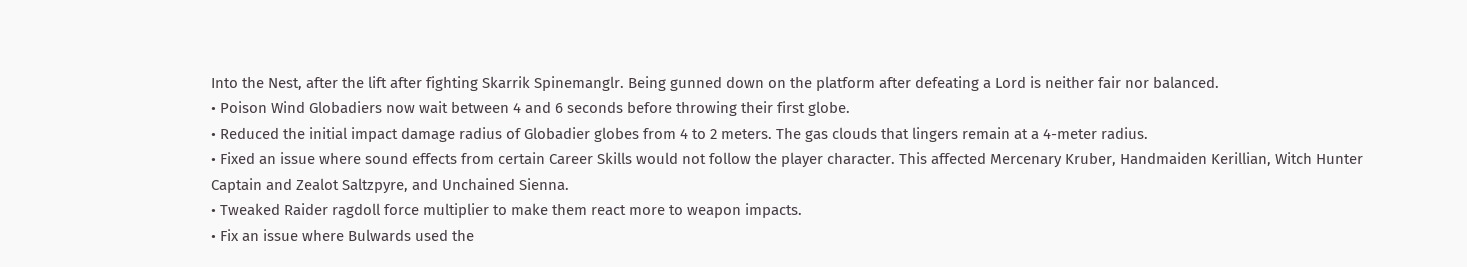Into the Nest, after the lift after fighting Skarrik Spinemanglr. Being gunned down on the platform after defeating a Lord is neither fair nor balanced.
• Poison Wind Globadiers now wait between 4 and 6 seconds before throwing their first globe.
• Reduced the initial impact damage radius of Globadier globes from 4 to 2 meters. The gas clouds that lingers remain at a 4-meter radius.
• Fixed an issue where sound effects from certain Career Skills would not follow the player character. This affected Mercenary Kruber, Handmaiden Kerillian, Witch Hunter Captain and Zealot Saltzpyre, and Unchained Sienna.
• Tweaked Raider ragdoll force multiplier to make them react more to weapon impacts.
• Fix an issue where Bulwards used the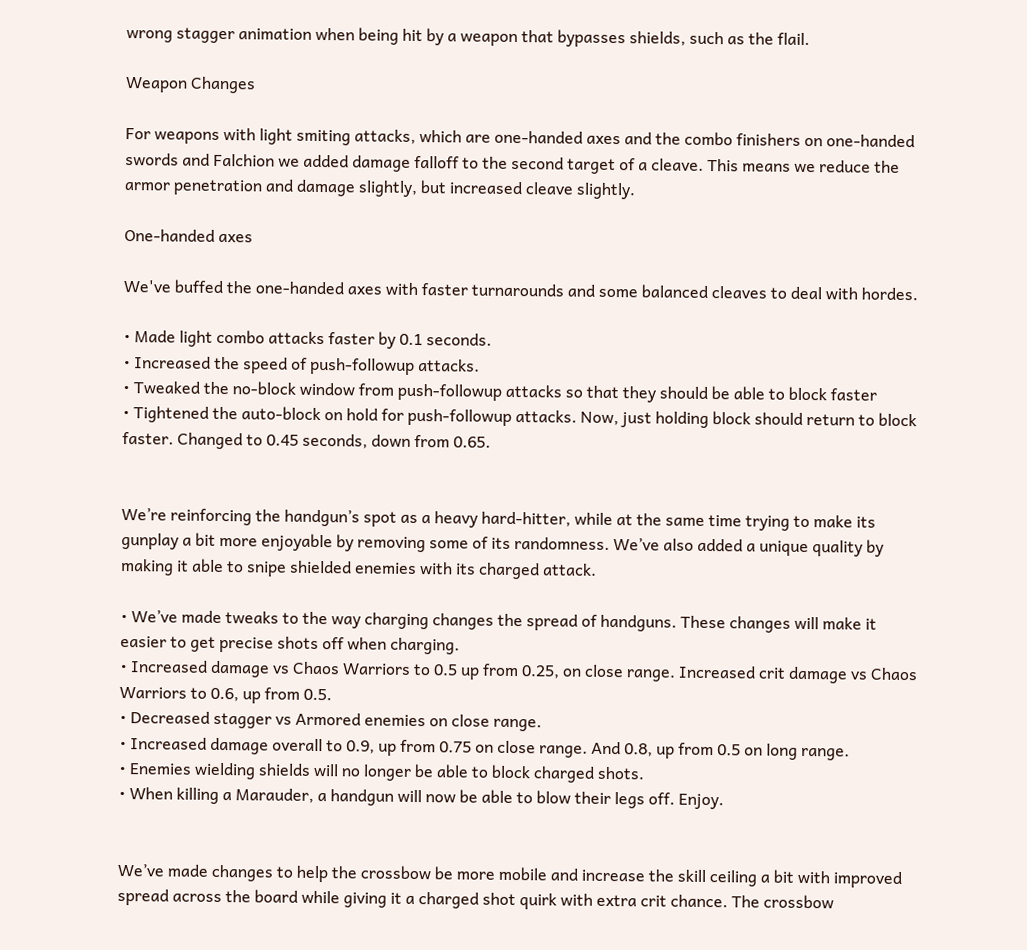wrong stagger animation when being hit by a weapon that bypasses shields, such as the flail.

Weapon Changes

For weapons with light smiting attacks, which are one-handed axes and the combo finishers on one-handed swords and Falchion we added damage falloff to the second target of a cleave. This means we reduce the armor penetration and damage slightly, but increased cleave slightly.

One-handed axes

We've buffed the one-handed axes with faster turnarounds and some balanced cleaves to deal with hordes.

• Made light combo attacks faster by 0.1 seconds.
• Increased the speed of push-followup attacks.
• Tweaked the no-block window from push-followup attacks so that they should be able to block faster
• Tightened the auto-block on hold for push-followup attacks. Now, just holding block should return to block faster. Changed to 0.45 seconds, down from 0.65.


We’re reinforcing the handgun’s spot as a heavy hard-hitter, while at the same time trying to make its gunplay a bit more enjoyable by removing some of its randomness. We’ve also added a unique quality by making it able to snipe shielded enemies with its charged attack.

• We’ve made tweaks to the way charging changes the spread of handguns. These changes will make it easier to get precise shots off when charging.
• Increased damage vs Chaos Warriors to 0.5 up from 0.25, on close range. Increased crit damage vs Chaos Warriors to 0.6, up from 0.5.
• Decreased stagger vs Armored enemies on close range.
• Increased damage overall to 0.9, up from 0.75 on close range. And 0.8, up from 0.5 on long range.
• Enemies wielding shields will no longer be able to block charged shots.
• When killing a Marauder, a handgun will now be able to blow their legs off. Enjoy.


We’ve made changes to help the crossbow be more mobile and increase the skill ceiling a bit with improved spread across the board while giving it a charged shot quirk with extra crit chance. The crossbow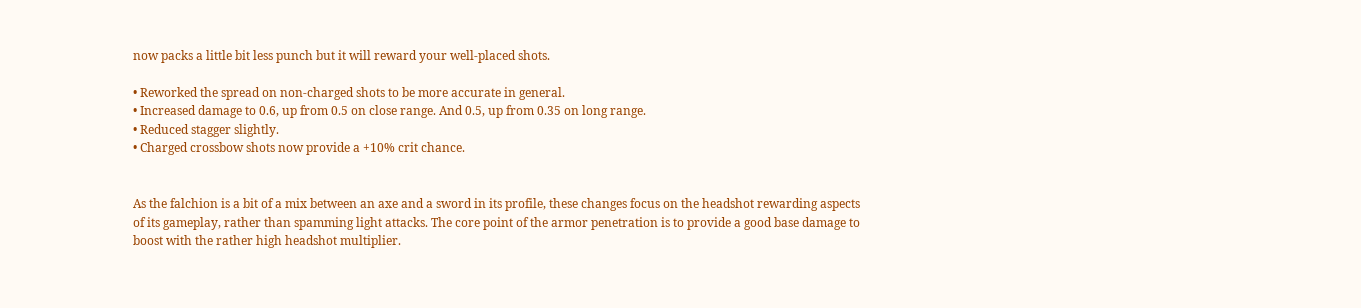now packs a little bit less punch but it will reward your well-placed shots.

• Reworked the spread on non-charged shots to be more accurate in general.
• Increased damage to 0.6, up from 0.5 on close range. And 0.5, up from 0.35 on long range.
• Reduced stagger slightly.
• Charged crossbow shots now provide a +10% crit chance.


As the falchion is a bit of a mix between an axe and a sword in its profile, these changes focus on the headshot rewarding aspects of its gameplay, rather than spamming light attacks. The core point of the armor penetration is to provide a good base damage to boost with the rather high headshot multiplier.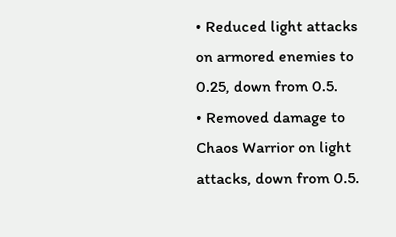• Reduced light attacks on armored enemies to 0.25, down from 0.5.
• Removed damage to Chaos Warrior on light attacks, down from 0.5.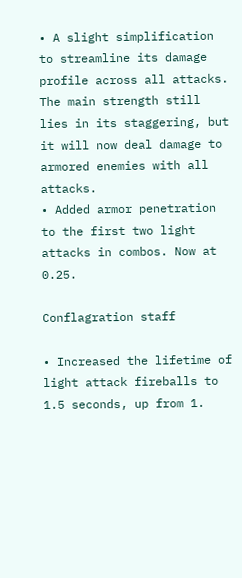• A slight simplification to streamline its damage profile across all attacks. The main strength still lies in its staggering, but it will now deal damage to armored enemies with all attacks.
• Added armor penetration to the first two light attacks in combos. Now at 0.25.

Conflagration staff

• Increased the lifetime of light attack fireballs to 1.5 seconds, up from 1.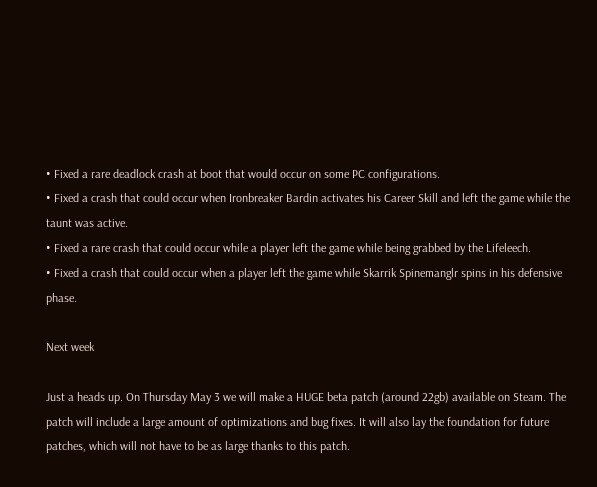• Fixed a rare deadlock crash at boot that would occur on some PC configurations.
• Fixed a crash that could occur when Ironbreaker Bardin activates his Career Skill and left the game while the taunt was active.
• Fixed a rare crash that could occur while a player left the game while being grabbed by the Lifeleech.
• Fixed a crash that could occur when a player left the game while Skarrik Spinemanglr spins in his defensive phase.

Next week

Just a heads up. On Thursday May 3 we will make a HUGE beta patch (around 22gb) available on Steam. The patch will include a large amount of optimizations and bug fixes. It will also lay the foundation for future patches, which will not have to be as large thanks to this patch.